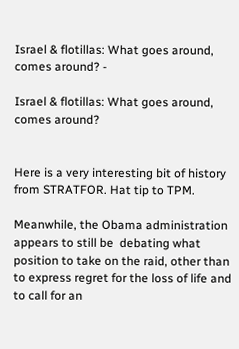Israel & flotillas: What goes around, comes around? -

Israel & flotillas: What goes around, comes around?


Here is a very interesting bit of history from STRATFOR. Hat tip to TPM.

Meanwhile, the Obama administration appears to still be  debating what position to take on the raid, other than to express regret for the loss of life and to call for an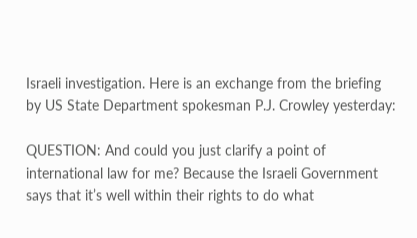Israeli investigation. Here is an exchange from the briefing by US State Department spokesman P.J. Crowley yesterday:

QUESTION: And could you just clarify a point of international law for me? Because the Israeli Government says that it’s well within their rights to do what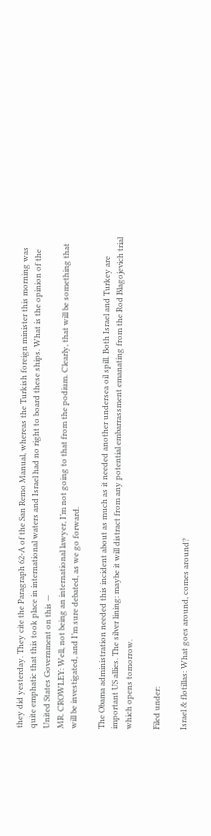they did yesterday. They cite the Paragraph 62-A of the San Remo Manual, whereas the Turkish foreign minister this morning was quite emphatic that this took place in international waters and Israel had no right to board these ships. What is the opinion of the United States Government on this —
MR. CROWLEY: Well, not being an international lawyer, I’m not going to that from the podium. Clearly, that will be something that will be investigated, and I’m sure debated, as we go forward.

The Obama administration needed this incident about as much as it needed another undersea oil spill. Both Israel and Turkey are  important US allies. The silver lining: maybe it will distract from any potential embarrassment emanating from the Rod Blagojevich trial which opens tomorrow.

Filed under:

Israel & flotillas: What goes around, comes around?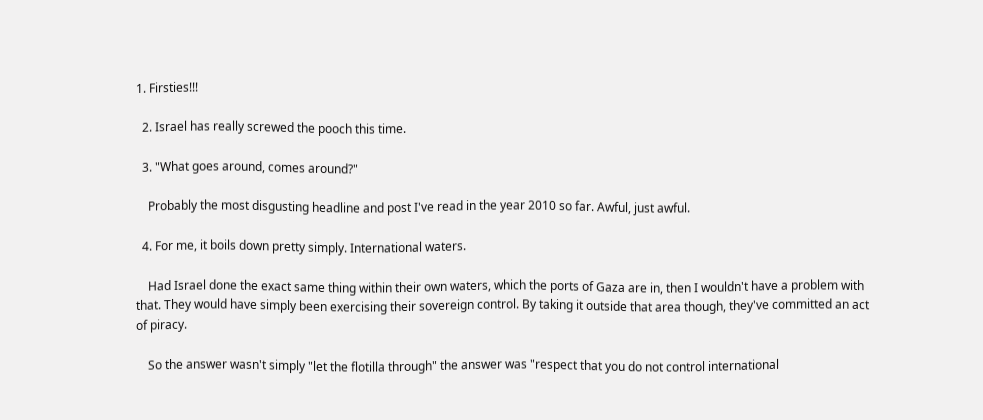1. Firsties!!!

  2. Israel has really screwed the pooch this time.

  3. "What goes around, comes around?"

    Probably the most disgusting headline and post I've read in the year 2010 so far. Awful, just awful.

  4. For me, it boils down pretty simply. International waters.

    Had Israel done the exact same thing within their own waters, which the ports of Gaza are in, then I wouldn't have a problem with that. They would have simply been exercising their sovereign control. By taking it outside that area though, they've committed an act of piracy.

    So the answer wasn't simply "let the flotilla through" the answer was "respect that you do not control international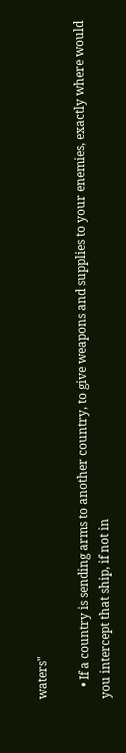waters"

    • If a country is sending arms to another country, to give weapons and supplies to your enemies, exactly where would you intercept that ship, if not in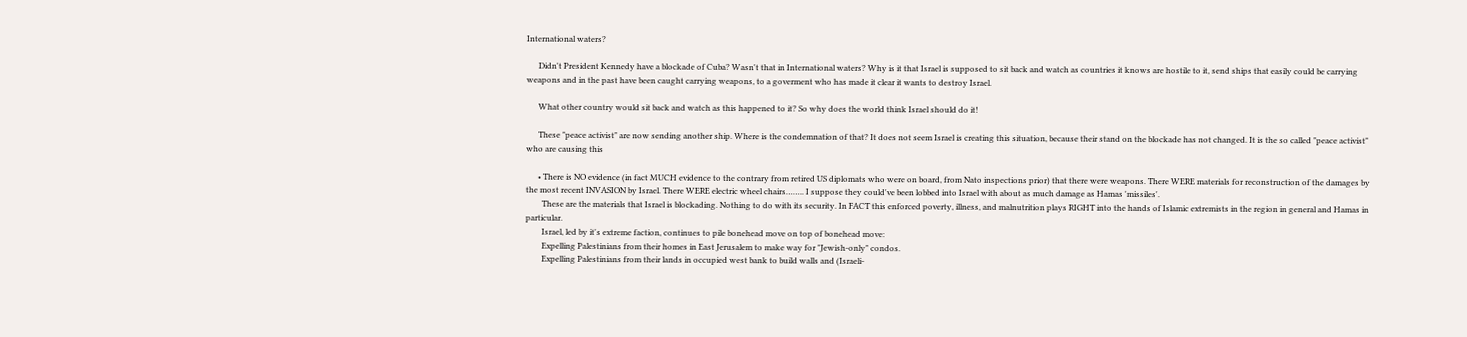International waters?

      Didn't President Kennedy have a blockade of Cuba? Wasn't that in International waters? Why is it that Israel is supposed to sit back and watch as countries it knows are hostile to it, send ships that easily could be carrying weapons and in the past have been caught carrying weapons, to a goverment who has made it clear it wants to destroy Israel.

      What other country would sit back and watch as this happened to it? So why does the world think Israel should do it!

      These "peace activist" are now sending another ship. Where is the condemnation of that? It does not seem Israel is creating this situation, because their stand on the blockade has not changed. It is the so called "peace activist" who are causing this

      • There is NO evidence (in fact MUCH evidence to the contrary from retired US diplomats who were on board, from Nato inspections prior) that there were weapons. There WERE materials for reconstruction of the damages by the most recent INVASION by Israel. There WERE electric wheel chairs…….. I suppose they could've been lobbed into Israel with about as much damage as Hamas 'missiles'.
        These are the materials that Israel is blockading. Nothing to do with its security. In FACT this enforced poverty, illness, and malnutrition plays RIGHT into the hands of Islamic extremists in the region in general and Hamas in particular.
        Israel, led by it's extreme faction, continues to pile bonehead move on top of bonehead move:
        Expelling Palestinians from their homes in East Jerusalem to make way for "Jewish-only" condos.
        Expelling Palestinians from their lands in occupied west bank to build walls and (Israeli-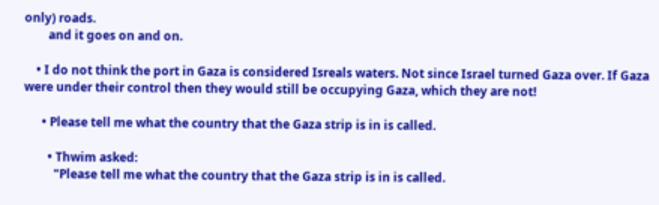only) roads.
        and it goes on and on.

    • I do not think the port in Gaza is considered Isreals waters. Not since Israel turned Gaza over. If Gaza were under their control then they would still be occupying Gaza, which they are not!

      • Please tell me what the country that the Gaza strip is in is called.

        • Thwim asked:
          "Please tell me what the country that the Gaza strip is in is called.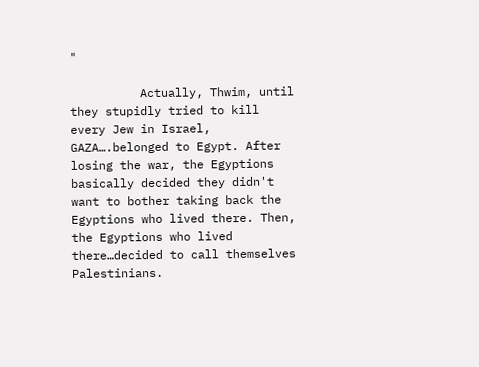"

          Actually, Thwim, until they stupidly tried to kill every Jew in Israel, GAZA….belonged to Egypt. After losing the war, the Egyptions basically decided they didn't want to bother taking back the Egyptions who lived there. Then, the Egyptions who lived there…decided to call themselves Palestinians.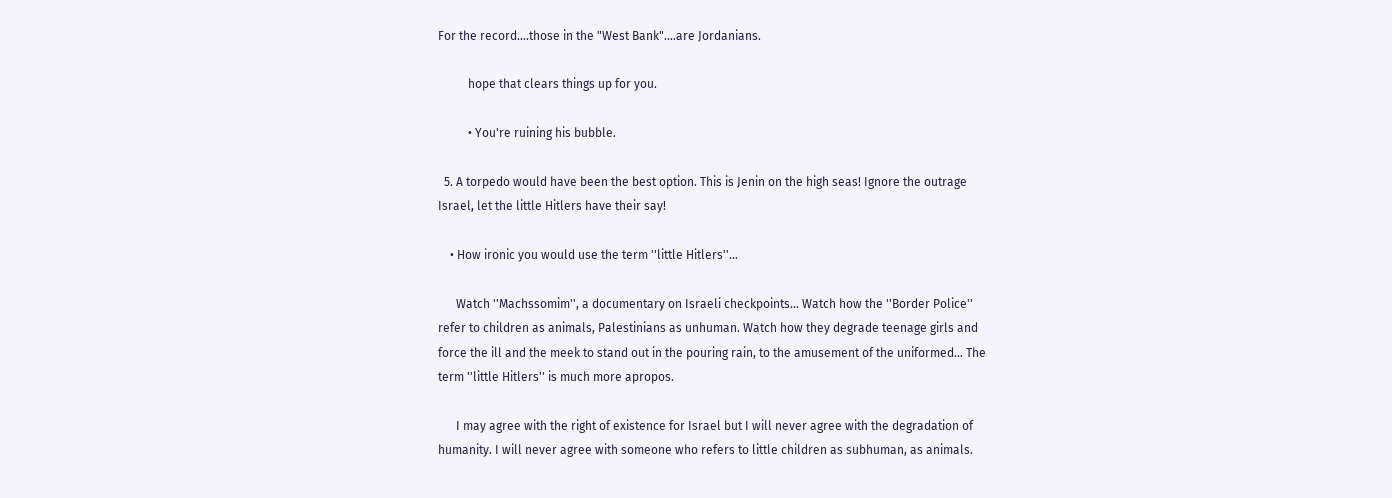For the record….those in the "West Bank"….are Jordanians.

          hope that clears things up for you.

          • You're ruining his bubble.

  5. A torpedo would have been the best option. This is Jenin on the high seas! Ignore the outrage Israel, let the little Hitlers have their say!

    • How ironic you would use the term ''little Hitlers''…

      Watch ''Machssomim'', a documentary on Israeli checkpoints… Watch how the ''Border Police'' refer to children as animals, Palestinians as unhuman. Watch how they degrade teenage girls and force the ill and the meek to stand out in the pouring rain, to the amusement of the uniformed… The term ''little Hitlers'' is much more apropos.

      I may agree with the right of existence for Israel but I will never agree with the degradation of humanity. I will never agree with someone who refers to little children as subhuman, as animals.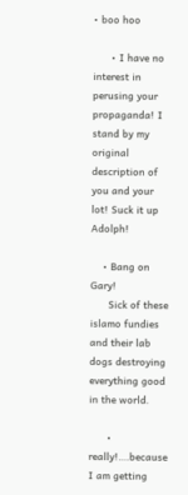• boo hoo

      • I have no interest in perusing your propaganda! I stand by my original description of you and your lot! Suck it up Adolph!

    • Bang on Gary!
      Sick of these islamo fundies and their lab dogs destroying everything good in the world.

      • really!….because I am getting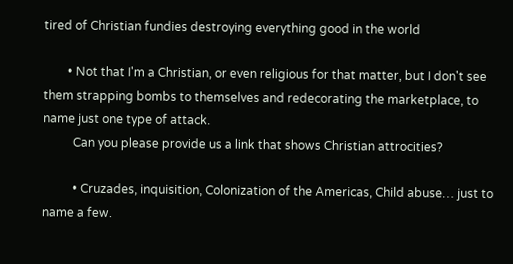tired of Christian fundies destroying everything good in the world

        • Not that I'm a Christian, or even religious for that matter, but I don't see them strapping bombs to themselves and redecorating the marketplace, to name just one type of attack.
          Can you please provide us a link that shows Christian attrocities?

          • Cruzades, inquisition, Colonization of the Americas, Child abuse… just to name a few.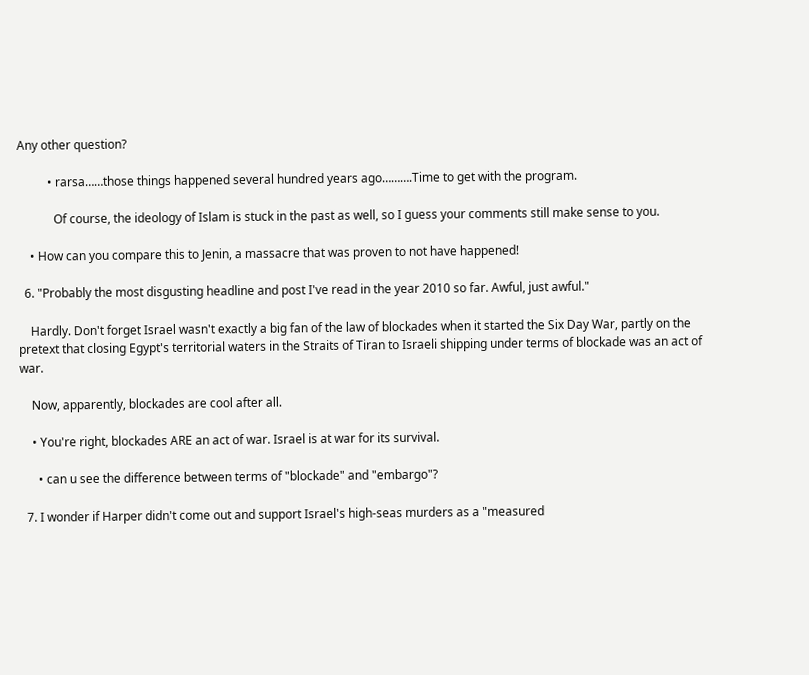Any other question?

          • rarsa……those things happened several hundred years ago……….Time to get with the program.

            Of course, the ideology of Islam is stuck in the past as well, so I guess your comments still make sense to you.

    • How can you compare this to Jenin, a massacre that was proven to not have happened!

  6. "Probably the most disgusting headline and post I've read in the year 2010 so far. Awful, just awful."

    Hardly. Don't forget Israel wasn't exactly a big fan of the law of blockades when it started the Six Day War, partly on the pretext that closing Egypt's territorial waters in the Straits of Tiran to Israeli shipping under terms of blockade was an act of war.

    Now, apparently, blockades are cool after all.

    • You're right, blockades ARE an act of war. Israel is at war for its survival.

      • can u see the difference between terms of "blockade" and "embargo"?

  7. I wonder if Harper didn't come out and support Israel's high-seas murders as a "measured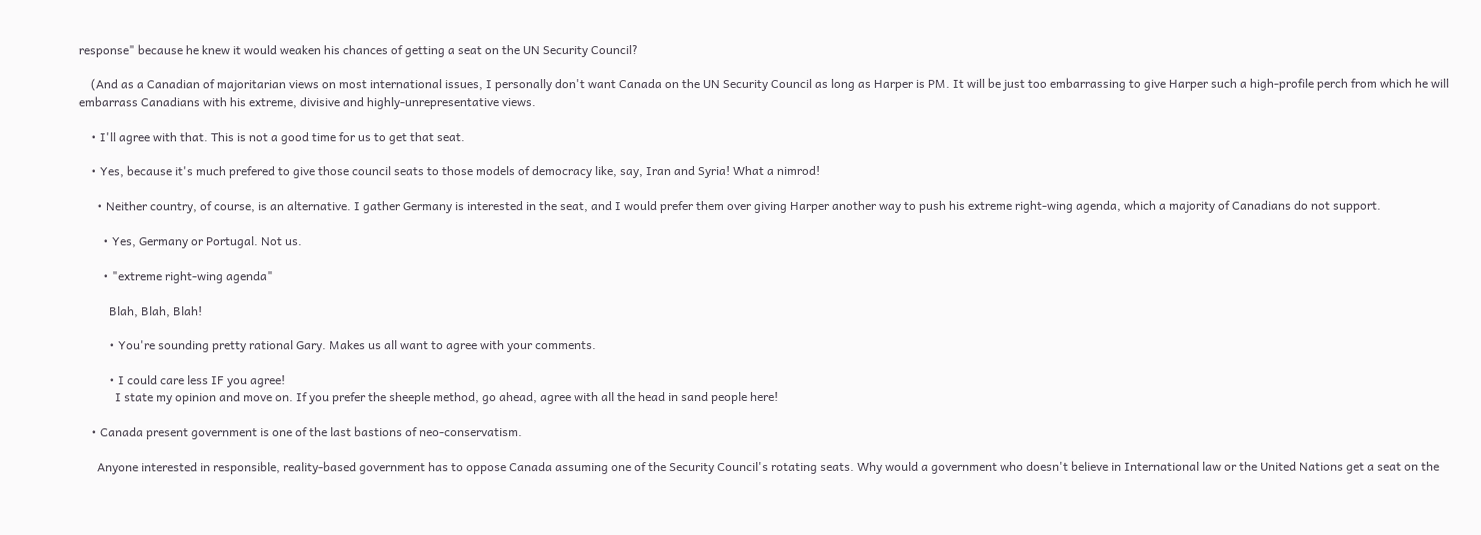response" because he knew it would weaken his chances of getting a seat on the UN Security Council?

    (And as a Canadian of majoritarian views on most international issues, I personally don't want Canada on the UN Security Council as long as Harper is PM. It will be just too embarrassing to give Harper such a high-profile perch from which he will embarrass Canadians with his extreme, divisive and highly-unrepresentative views.

    • I'll agree with that. This is not a good time for us to get that seat.

    • Yes, because it's much prefered to give those council seats to those models of democracy like, say, Iran and Syria! What a nimrod!

      • Neither country, of course, is an alternative. I gather Germany is interested in the seat, and I would prefer them over giving Harper another way to push his extreme right-wing agenda, which a majority of Canadians do not support.

        • Yes, Germany or Portugal. Not us.

        • "extreme right-wing agenda"

          Blah, Blah, Blah!

          • You're sounding pretty rational Gary. Makes us all want to agree with your comments.

          • I could care less IF you agree!
            I state my opinion and move on. If you prefer the sheeple method, go ahead, agree with all the head in sand people here!

    • Canada present government is one of the last bastions of neo-conservatism.

      Anyone interested in responsible, reality-based government has to oppose Canada assuming one of the Security Council's rotating seats. Why would a government who doesn't believe in International law or the United Nations get a seat on the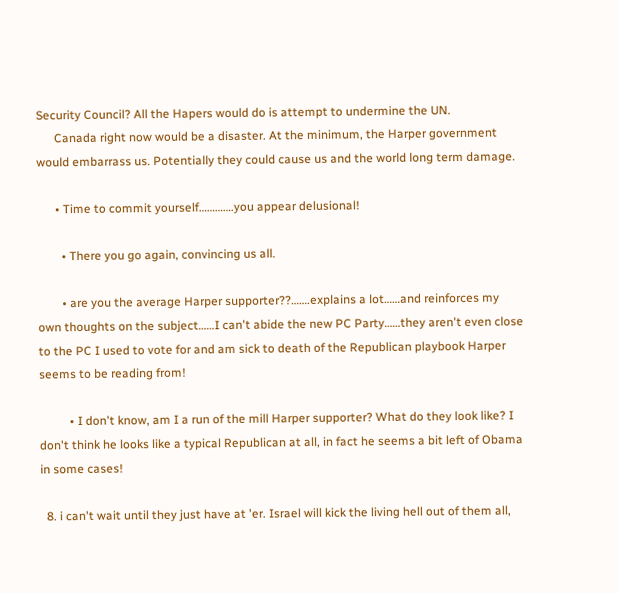Security Council? All the Hapers would do is attempt to undermine the UN.
      Canada right now would be a disaster. At the minimum, the Harper government would embarrass us. Potentially they could cause us and the world long term damage.

      • Time to commit yourself………….you appear delusional!

        • There you go again, convincing us all.

        • are you the average Harper supporter??…….explains a lot……and reinforces my own thoughts on the subject……I can't abide the new PC Party……they aren't even close to the PC I used to vote for and am sick to death of the Republican playbook Harper seems to be reading from!

          • I don't know, am I a run of the mill Harper supporter? What do they look like? I don't think he looks like a typical Republican at all, in fact he seems a bit left of Obama in some cases!

  8. i can't wait until they just have at 'er. Israel will kick the living hell out of them all,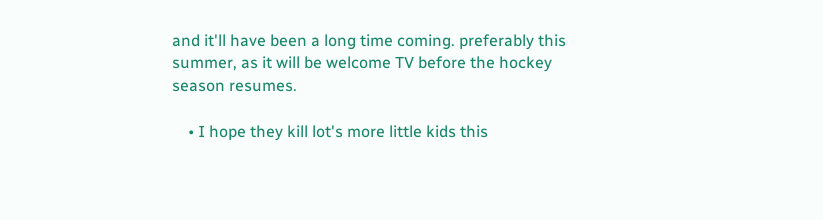and it'll have been a long time coming. preferably this summer, as it will be welcome TV before the hockey season resumes.

    • I hope they kill lot's more little kids this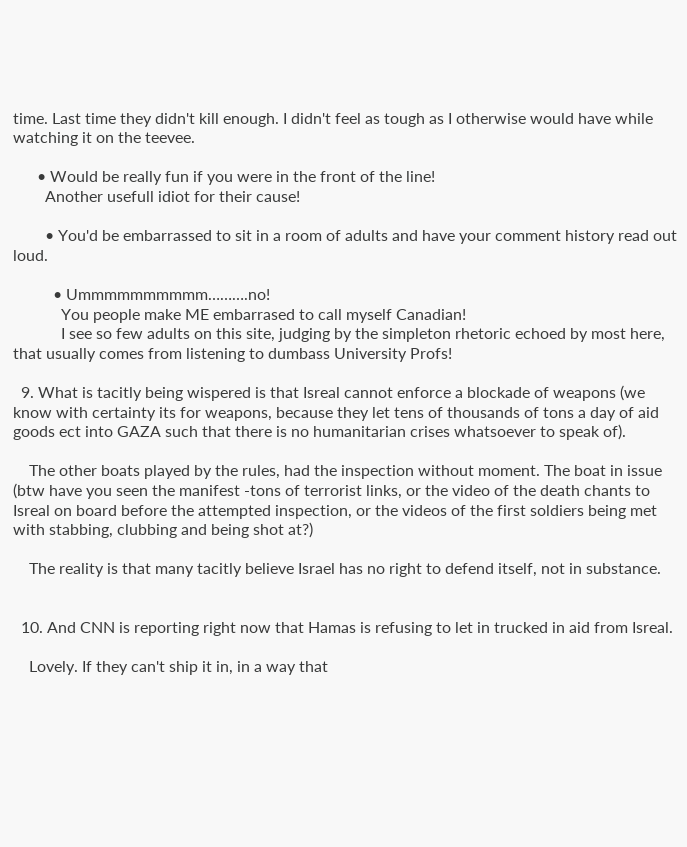time. Last time they didn't kill enough. I didn't feel as tough as I otherwise would have while watching it on the teevee.

      • Would be really fun if you were in the front of the line!
        Another usefull idiot for their cause!

        • You'd be embarrassed to sit in a room of adults and have your comment history read out loud.

          • Ummmmmmmmmm……….no!
            You people make ME embarrased to call myself Canadian!
            I see so few adults on this site, judging by the simpleton rhetoric echoed by most here, that usually comes from listening to dumbass University Profs!

  9. What is tacitly being wispered is that Isreal cannot enforce a blockade of weapons (we know with certainty its for weapons, because they let tens of thousands of tons a day of aid goods ect into GAZA such that there is no humanitarian crises whatsoever to speak of).

    The other boats played by the rules, had the inspection without moment. The boat in issue (btw have you seen the manifest -tons of terrorist links, or the video of the death chants to Isreal on board before the attempted inspection, or the videos of the first soldiers being met with stabbing, clubbing and being shot at?)

    The reality is that many tacitly believe Israel has no right to defend itself, not in substance.


  10. And CNN is reporting right now that Hamas is refusing to let in trucked in aid from Isreal.

    Lovely. If they can't ship it in, in a way that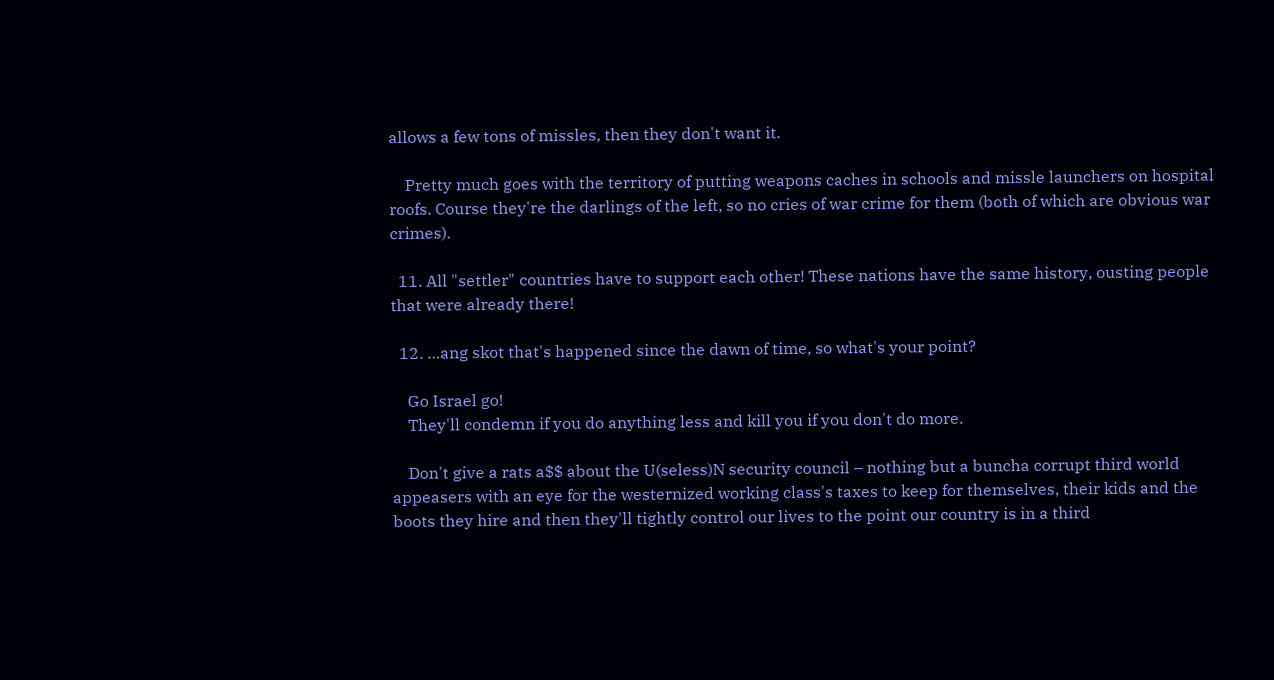allows a few tons of missles, then they don't want it.

    Pretty much goes with the territory of putting weapons caches in schools and missle launchers on hospital roofs. Course they're the darlings of the left, so no cries of war crime for them (both of which are obvious war crimes).

  11. All "settler" countries have to support each other! These nations have the same history, ousting people that were already there!

  12. …ang skot that's happened since the dawn of time, so what's your point?

    Go Israel go!
    They'll condemn if you do anything less and kill you if you don't do more.

    Don't give a rats a$$ about the U(seless)N security council – nothing but a buncha corrupt third world appeasers with an eye for the westernized working class's taxes to keep for themselves, their kids and the boots they hire and then they'll tightly control our lives to the point our country is in a third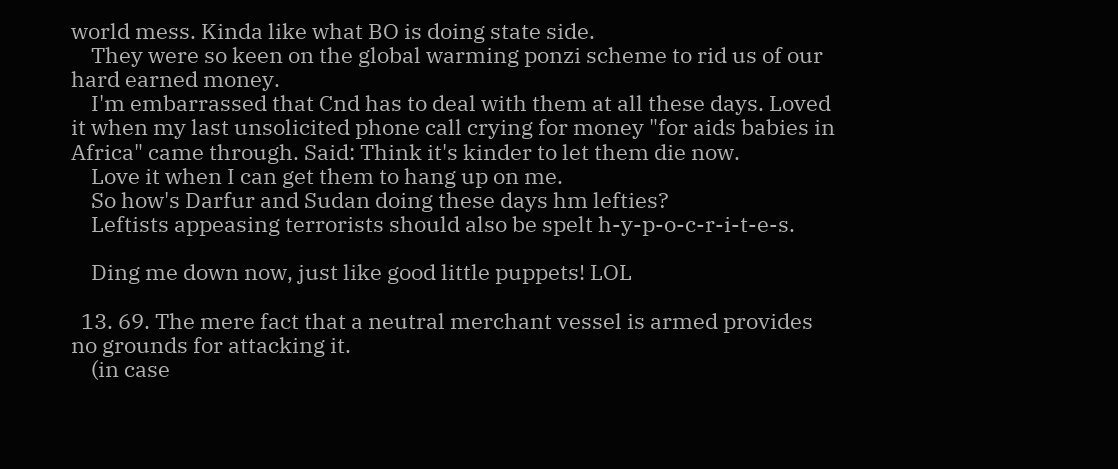world mess. Kinda like what BO is doing state side.
    They were so keen on the global warming ponzi scheme to rid us of our hard earned money.
    I'm embarrassed that Cnd has to deal with them at all these days. Loved it when my last unsolicited phone call crying for money "for aids babies in Africa" came through. Said: Think it's kinder to let them die now.
    Love it when I can get them to hang up on me.
    So how's Darfur and Sudan doing these days hm lefties?
    Leftists appeasing terrorists should also be spelt h-y-p-o-c-r-i-t-e-s.

    Ding me down now, just like good little puppets! LOL

  13. 69. The mere fact that a neutral merchant vessel is armed provides no grounds for attacking it.
    (in case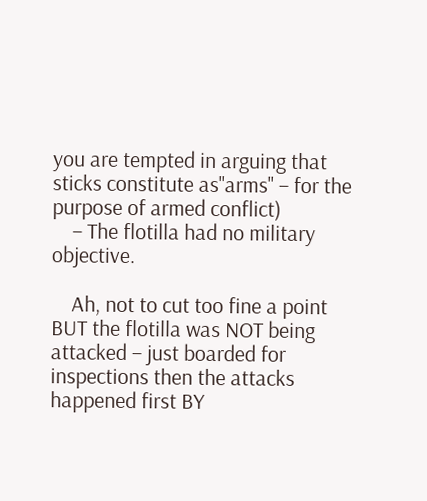you are tempted in arguing that sticks constitute as''arms'' – for the purpose of armed conflict)
    – The flotilla had no military objective.

    Ah, not to cut too fine a point BUT the flotilla was NOT being attacked – just boarded for inspections then the attacks happened first BY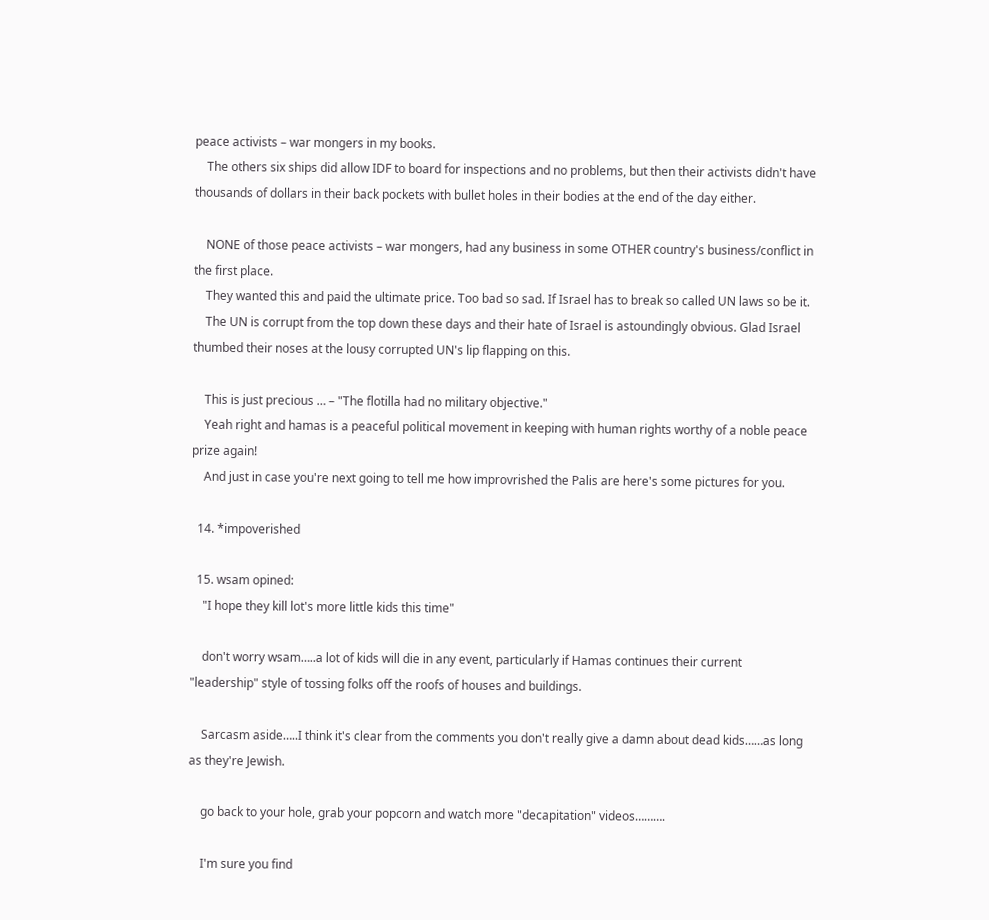peace activists – war mongers in my books.
    The others six ships did allow IDF to board for inspections and no problems, but then their activists didn't have thousands of dollars in their back pockets with bullet holes in their bodies at the end of the day either.

    NONE of those peace activists – war mongers, had any business in some OTHER country's business/conflict in the first place.
    They wanted this and paid the ultimate price. Too bad so sad. If Israel has to break so called UN laws so be it.
    The UN is corrupt from the top down these days and their hate of Israel is astoundingly obvious. Glad Israel thumbed their noses at the lousy corrupted UN's lip flapping on this.

    This is just precious … – "The flotilla had no military objective."
    Yeah right and hamas is a peaceful political movement in keeping with human rights worthy of a noble peace prize again!
    And just in case you're next going to tell me how improvrished the Palis are here's some pictures for you.

  14. *impoverished

  15. wsam opined:
    "I hope they kill lot's more little kids this time"

    don't worry wsam…..a lot of kids will die in any event, particularly if Hamas continues their current "leadership" style of tossing folks off the roofs of houses and buildings.

    Sarcasm aside…..I think it's clear from the comments you don't really give a damn about dead kids……as long as they're Jewish.

    go back to your hole, grab your popcorn and watch more "decapitation" videos……….

    I'm sure you find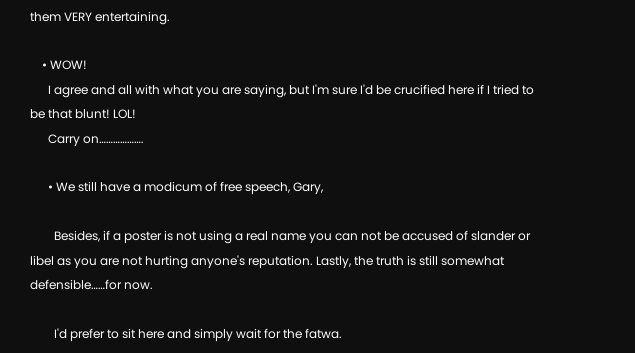them VERY entertaining.

    • WOW!
      I agree and all with what you are saying, but I'm sure I'd be crucified here if I tried to be that blunt! LOL!
      Carry on……………….

      • We still have a modicum of free speech, Gary,

        Besides, if a poster is not using a real name you can not be accused of slander or libel as you are not hurting anyone's reputation. Lastly, the truth is still somewhat defensible……for now.

        I'd prefer to sit here and simply wait for the fatwa.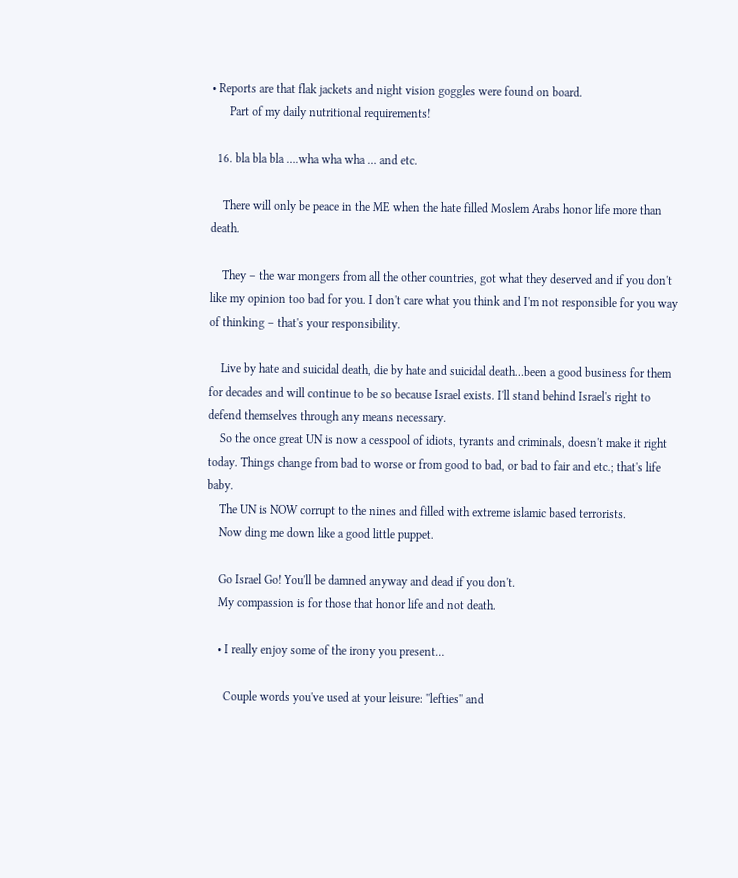• Reports are that flak jackets and night vision goggles were found on board.
      Part of my daily nutritional requirements!

  16. bla bla bla ….wha wha wha … and etc.

    There will only be peace in the ME when the hate filled Moslem Arabs honor life more than death.

    They – the war mongers from all the other countries, got what they deserved and if you don't like my opinion too bad for you. I don't care what you think and I'm not responsible for you way of thinking – that's your responsibility.

    Live by hate and suicidal death, die by hate and suicidal death…been a good business for them for decades and will continue to be so because Israel exists. I'll stand behind Israel's right to defend themselves through any means necessary.
    So the once great UN is now a cesspool of idiots, tyrants and criminals, doesn't make it right today. Things change from bad to worse or from good to bad, or bad to fair and etc.; that's life baby.
    The UN is NOW corrupt to the nines and filled with extreme islamic based terrorists.
    Now ding me down like a good little puppet.

    Go Israel Go! You'll be damned anyway and dead if you don't.
    My compassion is for those that honor life and not death.

    • I really enjoy some of the irony you present…

      Couple words you've used at your leisure: ''lefties'' and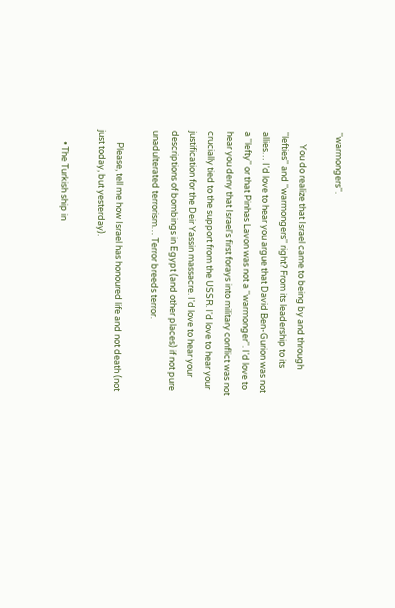''warmongers''.

      You do realize that Israel came to being by and through ''lefties'' and ''warmongers'' right? From its leadership to its allies… I'd love to hear you argue that David Ben-Gurion was not a ''lefty'' or that Pinhas Lavon was not a ''warmonger''. I'd love to hear you deny that Israel's first forays into military conflict was not crucially tied to the support from the USSR. I'd love to hear your justification for the Deir Yassin massacre. I'd love to hear your descriptions of bombings in Egypt (and other places) if not pure unadulterated terrorism… Terror breeds terror.

      Please, tell me how Israel has honoured life and not death (not just today, but yesterday).

      • The Turkish ship in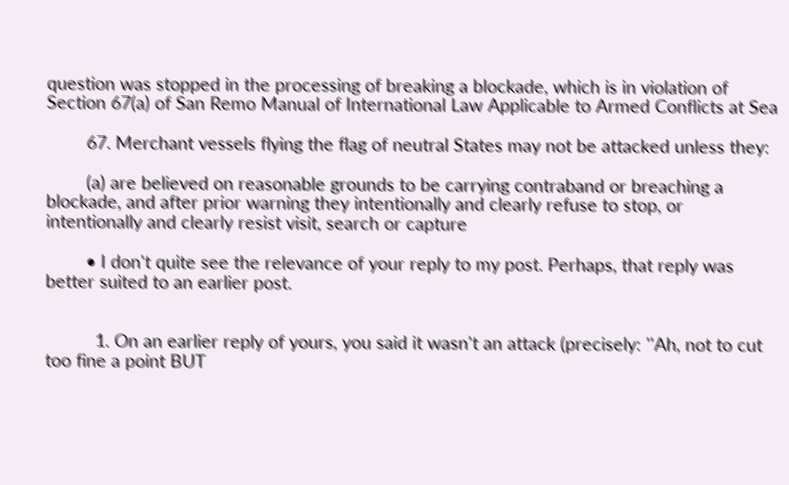question was stopped in the processing of breaking a blockade, which is in violation of Section 67(a) of San Remo Manual of International Law Applicable to Armed Conflicts at Sea

        67. Merchant vessels flying the flag of neutral States may not be attacked unless they:

        (a) are believed on reasonable grounds to be carrying contraband or breaching a blockade, and after prior warning they intentionally and clearly refuse to stop, or intentionally and clearly resist visit, search or capture

        • I don't quite see the relevance of your reply to my post. Perhaps, that reply was better suited to an earlier post.


          1. On an earlier reply of yours, you said it wasn't an attack (precisely: ''Ah, not to cut too fine a point BUT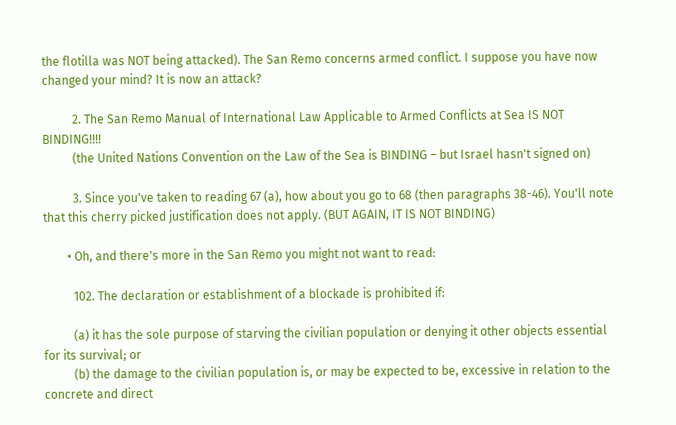the flotilla was NOT being attacked). The San Remo concerns armed conflict. I suppose you have now changed your mind? It is now an attack?

          2. The San Remo Manual of International Law Applicable to Armed Conflicts at Sea IS NOT BINDING!!!!
          (the United Nations Convention on the Law of the Sea is BINDING – but Israel hasn't signed on)

          3. Since you've taken to reading 67 (a), how about you go to 68 (then paragraphs 38-46). You'll note that this cherry picked justification does not apply. (BUT AGAIN, IT IS NOT BINDING)

        • Oh, and there's more in the San Remo you might not want to read:

          102. The declaration or establishment of a blockade is prohibited if:

          (a) it has the sole purpose of starving the civilian population or denying it other objects essential for its survival; or
          (b) the damage to the civilian population is, or may be expected to be, excessive in relation to the concrete and direct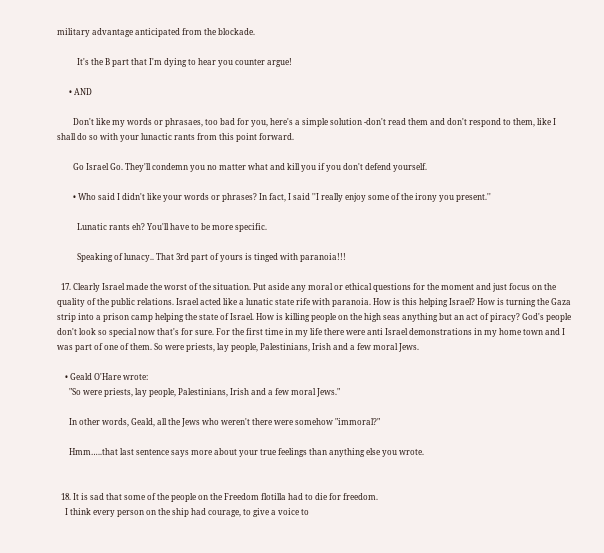military advantage anticipated from the blockade.

          It's the B part that I'm dying to hear you counter argue!

      • AND

        Don't like my words or phrasaes, too bad for you, here's a simple solution -don't read them and don't respond to them, like I shall do so with your lunactic rants from this point forward.

        Go Israel Go. They'll condemn you no matter what and kill you if you don't defend yourself.

        • Who said I didn't like your words or phrases? In fact, I said ''I really enjoy some of the irony you present.''

          Lunatic rants eh? You'll have to be more specific.

          Speaking of lunacy.. That 3rd part of yours is tinged with paranoia!!!

  17. Clearly Israel made the worst of the situation. Put aside any moral or ethical questions for the moment and just focus on the quality of the public relations. Israel acted like a lunatic state rife with paranoia. How is this helping Israel? How is turning the Gaza strip into a prison camp helping the state of Israel. How is killing people on the high seas anything but an act of piracy? God's people don't look so special now that's for sure. For the first time in my life there were anti Israel demonstrations in my home town and I was part of one of them. So were priests, lay people, Palestinians, Irish and a few moral Jews.

    • Geald O'Hare wrote:
      "So were priests, lay people, Palestinians, Irish and a few moral Jews."

      In other words, Geald, all the Jews who weren't there were somehow "immoral?"

      Hmm…..that last sentence says more about your true feelings than anything else you wrote.


  18. It is sad that some of the people on the Freedom flotilla had to die for freedom.
    I think every person on the ship had courage, to give a voice to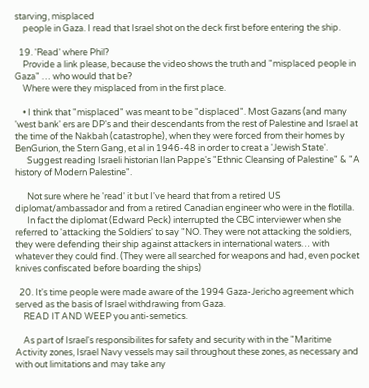starving, misplaced
    people in Gaza. I read that Israel shot on the deck first before entering the ship.

  19. 'Read' where Phil?
    Provide a link please, because the video shows the truth and "misplaced people in Gaza" … who would that be?
    Where were they misplaced from in the first place.

    • I think that "misplaced" was meant to be "displaced". Most Gazans (and many 'west bank' ers are DP's and their descendants from the rest of Palestine and Israel at the time of the Nakbah (catastrophe), when they were forced from their homes by BenGurion, the Stern Gang, et al in 1946-48 in order to creat a 'Jewish State'.
      Suggest reading Israeli historian Ilan Pappe's "Ethnic Cleansing of Palestine" & "A history of Modern Palestine".

      Not sure where he 'read' it but I've heard that from a retired US diplomat/ambassador and from a retired Canadian engineer who were in the flotilla.
      In fact the diplomat (Edward Peck) interrupted the CBC interviewer when she referred to 'attacking the Soldiers' to say "NO. They were not attacking the soldiers, they were defending their ship against attackers in international waters… with whatever they could find. (They were all searched for weapons and had, even pocket knives confiscated before boarding the ships)

  20. It's time people were made aware of the 1994 Gaza-Jericho agreement which served as the basis of Israel withdrawing from Gaza.
    READ IT AND WEEP you anti-semetics.

    As part of Israel's responsibilites for safety and security with in the "Maritime Activity zones, Israel Navy vessels may sail throughout these zones, as necessary and with out limitations and may take any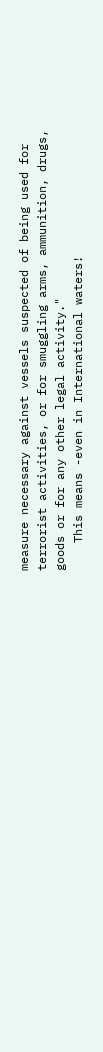measure necessary against vessels suspected of being used for terrorist activities, or for smuggling arms, ammunition, drugs, goods or for any other legal activity."
    This means -even in International waters!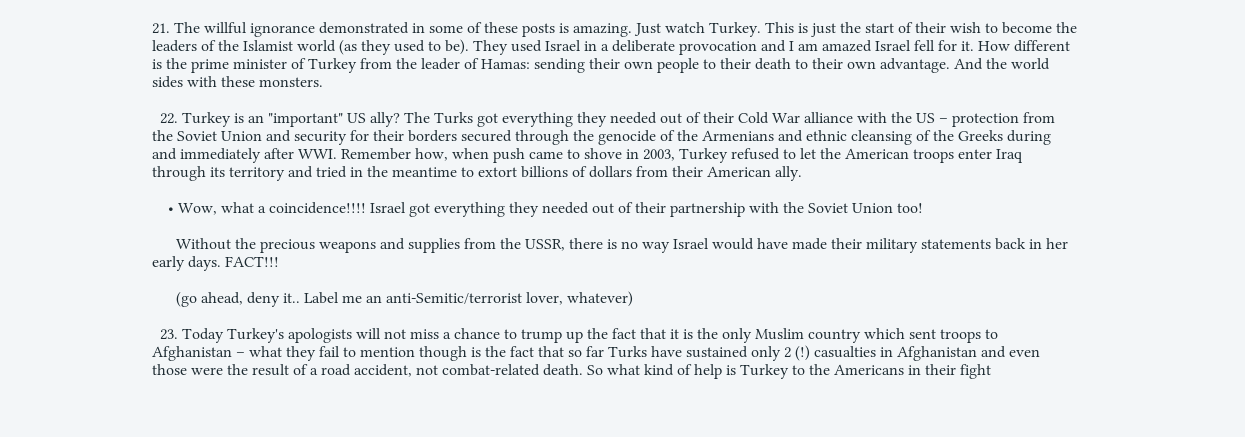21. The willful ignorance demonstrated in some of these posts is amazing. Just watch Turkey. This is just the start of their wish to become the leaders of the Islamist world (as they used to be). They used Israel in a deliberate provocation and I am amazed Israel fell for it. How different is the prime minister of Turkey from the leader of Hamas: sending their own people to their death to their own advantage. And the world sides with these monsters.

  22. Turkey is an "important" US ally? The Turks got everything they needed out of their Cold War alliance with the US – protection from the Soviet Union and security for their borders secured through the genocide of the Armenians and ethnic cleansing of the Greeks during and immediately after WWI. Remember how, when push came to shove in 2003, Turkey refused to let the American troops enter Iraq through its territory and tried in the meantime to extort billions of dollars from their American ally.

    • Wow, what a coincidence!!!! Israel got everything they needed out of their partnership with the Soviet Union too!

      Without the precious weapons and supplies from the USSR, there is no way Israel would have made their military statements back in her early days. FACT!!!

      (go ahead, deny it.. Label me an anti-Semitic/terrorist lover, whatever)

  23. Today Turkey's apologists will not miss a chance to trump up the fact that it is the only Muslim country which sent troops to Afghanistan – what they fail to mention though is the fact that so far Turks have sustained only 2 (!) casualties in Afghanistan and even those were the result of a road accident, not combat-related death. So what kind of help is Turkey to the Americans in their fight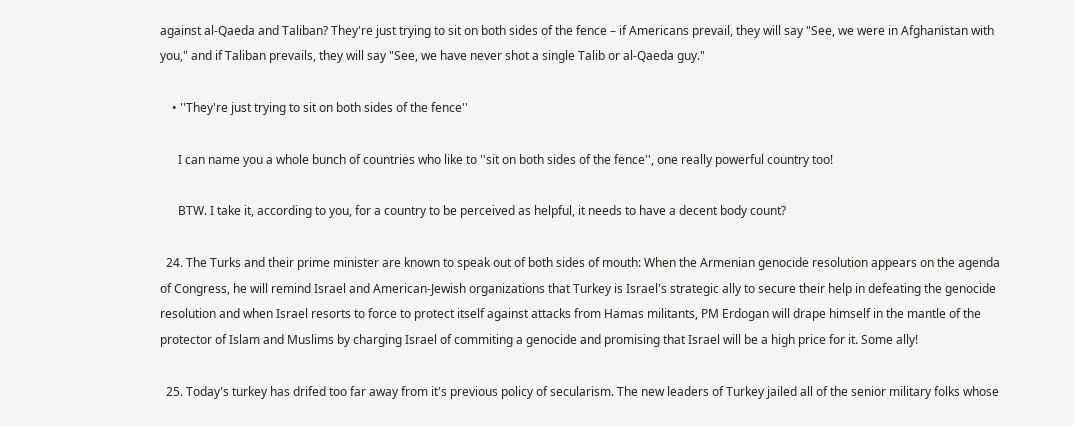against al-Qaeda and Taliban? They're just trying to sit on both sides of the fence – if Americans prevail, they will say "See, we were in Afghanistan with you," and if Taliban prevails, they will say "See, we have never shot a single Talib or al-Qaeda guy."

    • ''They're just trying to sit on both sides of the fence''

      I can name you a whole bunch of countries who like to ''sit on both sides of the fence'', one really powerful country too!

      BTW. I take it, according to you, for a country to be perceived as helpful, it needs to have a decent body count?

  24. The Turks and their prime minister are known to speak out of both sides of mouth: When the Armenian genocide resolution appears on the agenda of Congress, he will remind Israel and American-Jewish organizations that Turkey is Israel's strategic ally to secure their help in defeating the genocide resolution and when Israel resorts to force to protect itself against attacks from Hamas militants, PM Erdogan will drape himself in the mantle of the protector of Islam and Muslims by charging Israel of commiting a genocide and promising that Israel will be a high price for it. Some ally!

  25. Today's turkey has drifed too far away from it's previous policy of secularism. The new leaders of Turkey jailed all of the senior military folks whose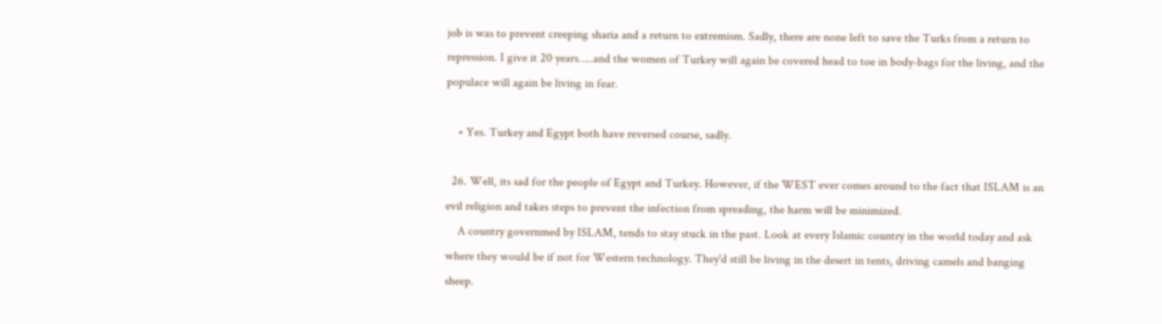job is was to prevent creeping sharia and a return to extremism. Sadly, there are none left to save the Turks from a return to repression. I give it 20 years…..and the women of Turkey will again be covered head to toe in body-bags for the living, and the populace will again be living in fear.

    • Yes. Turkey and Egypt both have reversed course, sadly.

  26. Well, its sad for the people of Egypt and Turkey. However, if the WEST ever comes around to the fact that ISLAM is an evil religion and takes steps to prevent the infection from spreading, the harm will be minimized.
    A country governmed by ISLAM, tends to stay stuck in the past. Look at every Islamic country in the world today and ask where they would be if not for Western technology. They'd still be living in the desert in tents, driving camels and banging sheep.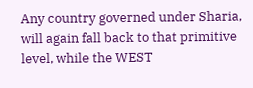Any country governed under Sharia, will again fall back to that primitive level, while the WEST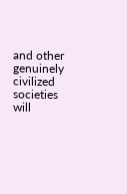and other genuinely civilized societies will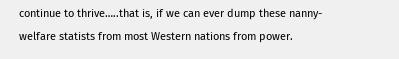continue to thrive…..that is, if we can ever dump these nanny-welfare statists from most Western nations from power.